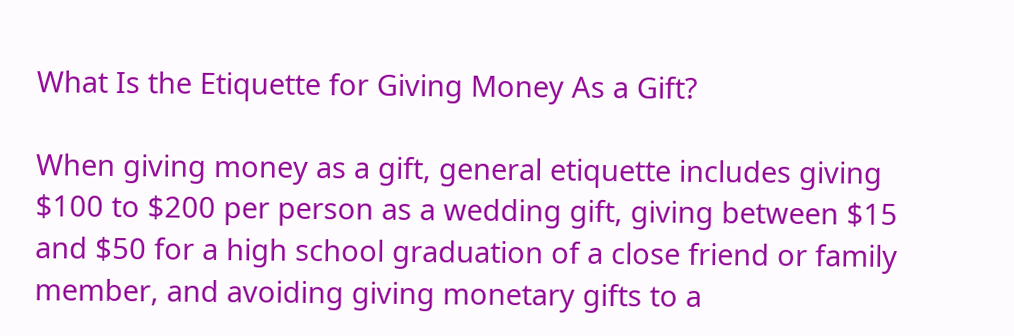What Is the Etiquette for Giving Money As a Gift?

When giving money as a gift, general etiquette includes giving $100 to $200 per person as a wedding gift, giving between $15 and $50 for a high school graduation of a close friend or family member, and avoiding giving monetary gifts to a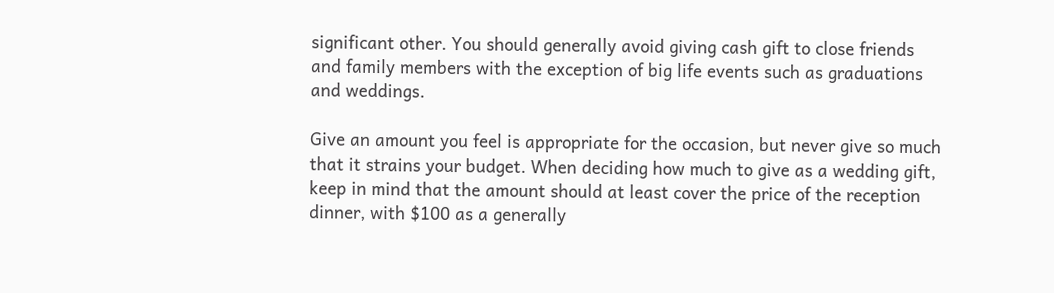significant other. You should generally avoid giving cash gift to close friends and family members with the exception of big life events such as graduations and weddings.

Give an amount you feel is appropriate for the occasion, but never give so much that it strains your budget. When deciding how much to give as a wedding gift, keep in mind that the amount should at least cover the price of the reception dinner, with $100 as a generally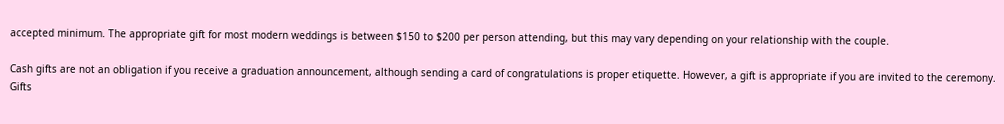accepted minimum. The appropriate gift for most modern weddings is between $150 to $200 per person attending, but this may vary depending on your relationship with the couple.

Cash gifts are not an obligation if you receive a graduation announcement, although sending a card of congratulations is proper etiquette. However, a gift is appropriate if you are invited to the ceremony. Gifts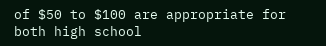of $50 to $100 are appropriate for both high school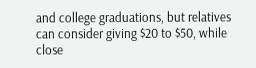and college graduations, but relatives can consider giving $20 to $50, while close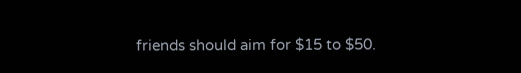friends should aim for $15 to $50.